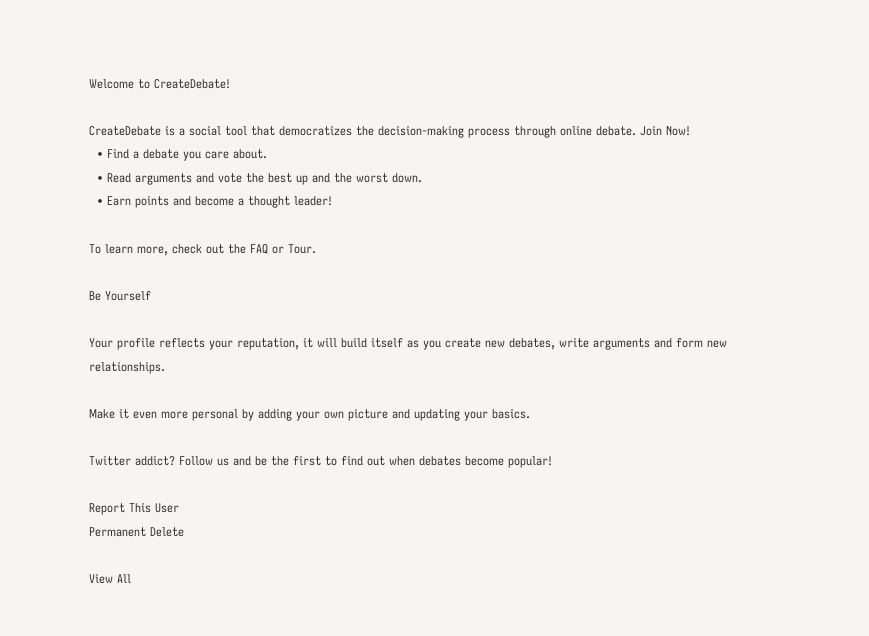Welcome to CreateDebate!

CreateDebate is a social tool that democratizes the decision-making process through online debate. Join Now!
  • Find a debate you care about.
  • Read arguments and vote the best up and the worst down.
  • Earn points and become a thought leader!

To learn more, check out the FAQ or Tour.

Be Yourself

Your profile reflects your reputation, it will build itself as you create new debates, write arguments and form new relationships.

Make it even more personal by adding your own picture and updating your basics.

Twitter addict? Follow us and be the first to find out when debates become popular!

Report This User
Permanent Delete

View All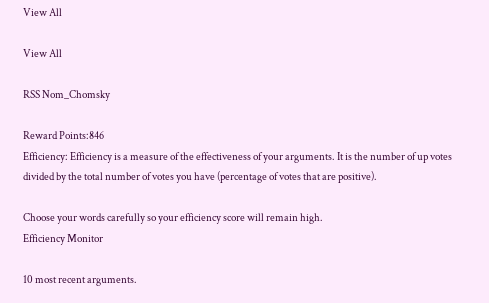View All

View All

RSS Nom_Chomsky

Reward Points:846
Efficiency: Efficiency is a measure of the effectiveness of your arguments. It is the number of up votes divided by the total number of votes you have (percentage of votes that are positive).

Choose your words carefully so your efficiency score will remain high.
Efficiency Monitor

10 most recent arguments.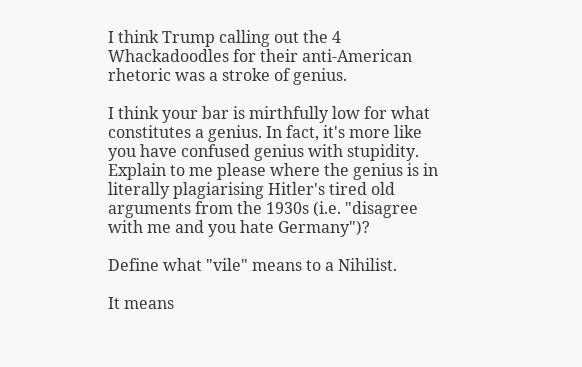I think Trump calling out the 4 Whackadoodles for their anti-American rhetoric was a stroke of genius.

I think your bar is mirthfully low for what constitutes a genius. In fact, it's more like you have confused genius with stupidity. Explain to me please where the genius is in literally plagiarising Hitler's tired old arguments from the 1930s (i.e. "disagree with me and you hate Germany")?

Define what "vile" means to a Nihilist.

It means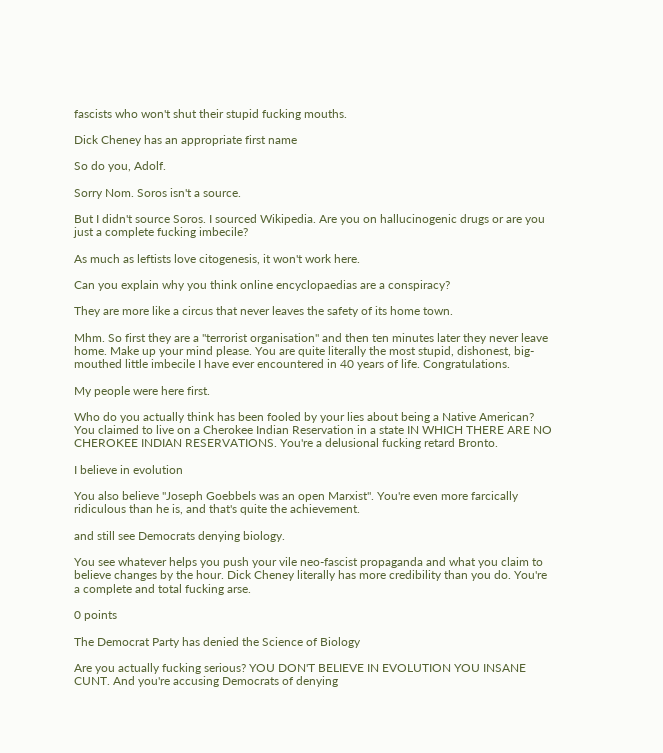fascists who won't shut their stupid fucking mouths.

Dick Cheney has an appropriate first name

So do you, Adolf.

Sorry Nom. Soros isn't a source.

But I didn't source Soros. I sourced Wikipedia. Are you on hallucinogenic drugs or are you just a complete fucking imbecile?

As much as leftists love citogenesis, it won't work here.

Can you explain why you think online encyclopaedias are a conspiracy?

They are more like a circus that never leaves the safety of its home town.

Mhm. So first they are a "terrorist organisation" and then ten minutes later they never leave home. Make up your mind please. You are quite literally the most stupid, dishonest, big-mouthed little imbecile I have ever encountered in 40 years of life. Congratulations.

My people were here first.

Who do you actually think has been fooled by your lies about being a Native American? You claimed to live on a Cherokee Indian Reservation in a state IN WHICH THERE ARE NO CHEROKEE INDIAN RESERVATIONS. You're a delusional fucking retard Bronto.

I believe in evolution

You also believe "Joseph Goebbels was an open Marxist". You're even more farcically ridiculous than he is, and that's quite the achievement.

and still see Democrats denying biology.

You see whatever helps you push your vile neo-fascist propaganda and what you claim to believe changes by the hour. Dick Cheney literally has more credibility than you do. You're a complete and total fucking arse.

0 points

The Democrat Party has denied the Science of Biology

Are you actually fucking serious? YOU DON'T BELIEVE IN EVOLUTION YOU INSANE CUNT. And you're accusing Democrats of denying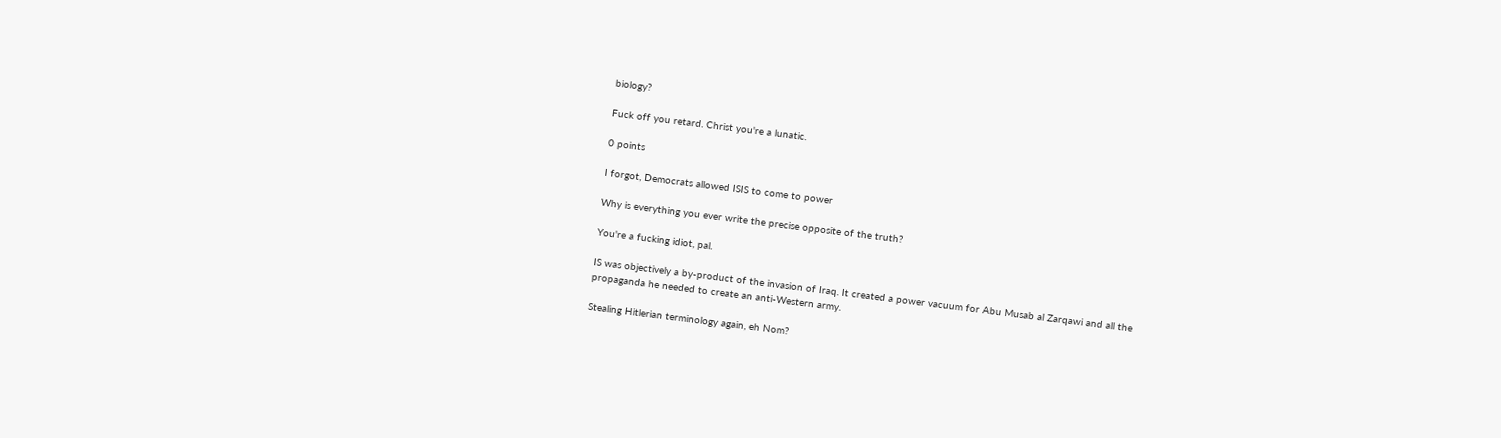biology?

Fuck off you retard. Christ you're a lunatic.

0 points

I forgot, Democrats allowed ISIS to come to power

Why is everything you ever write the precise opposite of the truth?

You're a fucking idiot, pal.

IS was objectively a by-product of the invasion of Iraq. It created a power vacuum for Abu Musab al Zarqawi and all the propaganda he needed to create an anti-Western army.

Stealing Hitlerian terminology again, eh Nom?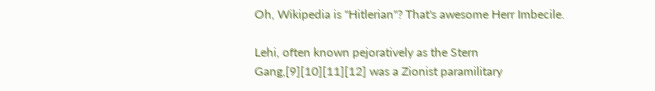Oh, Wikipedia is "Hitlerian"? That's awesome Herr Imbecile.

Lehi, often known pejoratively as the Stern Gang,[9][10][11][12] was a Zionist paramilitary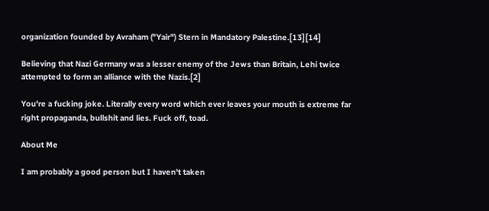organization founded by Avraham ("Yair") Stern in Mandatory Palestine.[13][14]

Believing that Nazi Germany was a lesser enemy of the Jews than Britain, Lehi twice attempted to form an alliance with the Nazis.[2]

You're a fucking joke. Literally every word which ever leaves your mouth is extreme far right propaganda, bullshit and lies. Fuck off, toad.

About Me

I am probably a good person but I haven't taken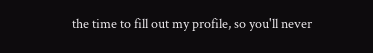the time to fill out my profile, so you'll never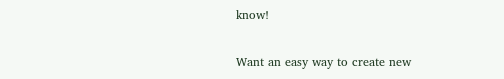know!

Want an easy way to create new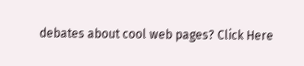debates about cool web pages? Click Here